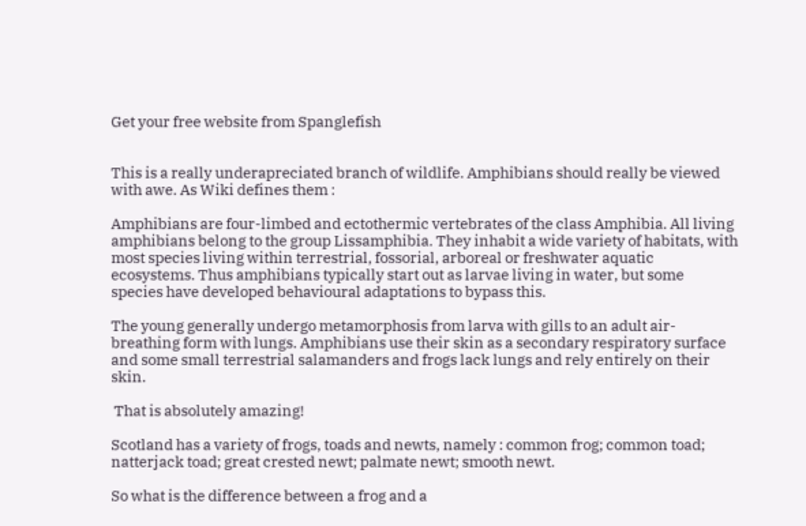Get your free website from Spanglefish


This is a really underapreciated branch of wildlife. Amphibians should really be viewed with awe. As Wiki defines them :

Amphibians are four-limbed and ectothermic vertebrates of the class Amphibia. All living amphibians belong to the group Lissamphibia. They inhabit a wide variety of habitats, with most species living within terrestrial, fossorial, arboreal or freshwater aquatic ecosystems. Thus amphibians typically start out as larvae living in water, but some species have developed behavioural adaptations to bypass this.

The young generally undergo metamorphosis from larva with gills to an adult air-breathing form with lungs. Amphibians use their skin as a secondary respiratory surface and some small terrestrial salamanders and frogs lack lungs and rely entirely on their skin.

 That is absolutely amazing!

Scotland has a variety of frogs, toads and newts, namely : common frog; common toad; natterjack toad; great crested newt; palmate newt; smooth newt.

So what is the difference between a frog and a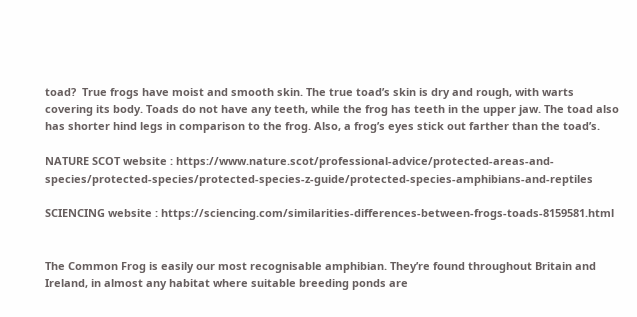toad?  True frogs have moist and smooth skin. The true toad’s skin is dry and rough, with warts covering its body. Toads do not have any teeth, while the frog has teeth in the upper jaw. The toad also has shorter hind legs in comparison to the frog. Also, a frog’s eyes stick out farther than the toad’s.

NATURE SCOT website : https://www.nature.scot/professional-advice/protected-areas-and-species/protected-species/protected-species-z-guide/protected-species-amphibians-and-reptiles

SCIENCING website : https://sciencing.com/similarities-differences-between-frogs-toads-8159581.html


The Common Frog is easily our most recognisable amphibian. They’re found throughout Britain and Ireland, in almost any habitat where suitable breeding ponds are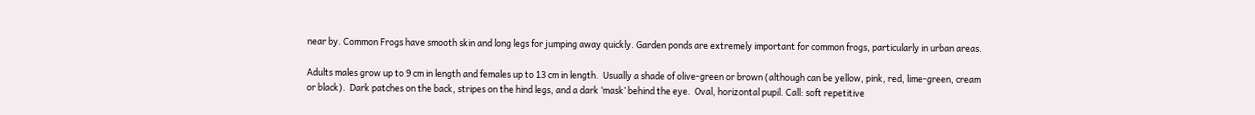near by. Common Frogs have smooth skin and long legs for jumping away quickly. Garden ponds are extremely important for common frogs, particularly in urban areas.

Adults males grow up to 9 cm in length and females up to 13 cm in length.  Usually a shade of olive-green or brown (although can be yellow, pink, red, lime-green, cream or black).  Dark patches on the back, stripes on the hind legs, and a dark ‘mask’ behind the eye.  Oval, horizontal pupil. Call: soft repetitive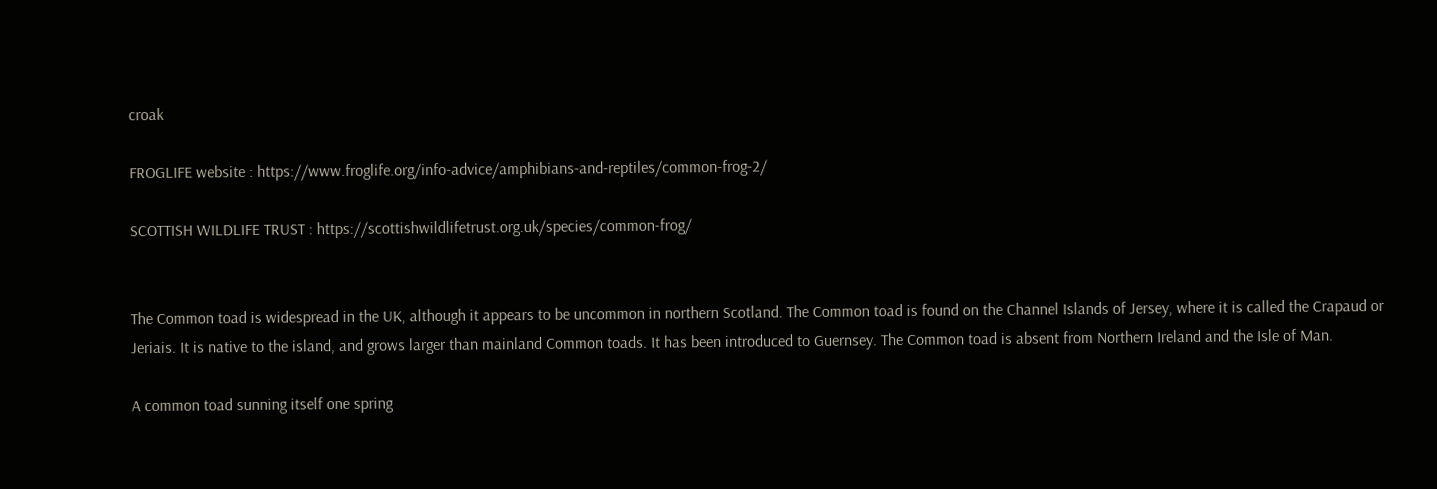croak

FROGLIFE website : https://www.froglife.org/info-advice/amphibians-and-reptiles/common-frog-2/

SCOTTISH WILDLIFE TRUST : https://scottishwildlifetrust.org.uk/species/common-frog/


The Common toad is widespread in the UK, although it appears to be uncommon in northern Scotland. The Common toad is found on the Channel Islands of Jersey, where it is called the Crapaud or Jeriais. It is native to the island, and grows larger than mainland Common toads. It has been introduced to Guernsey. The Common toad is absent from Northern Ireland and the Isle of Man.

A common toad sunning itself one spring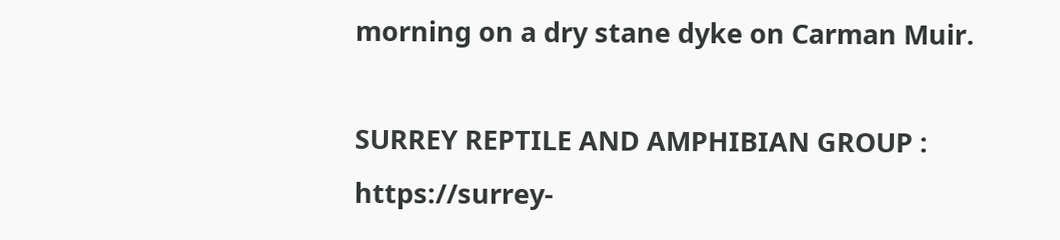morning on a dry stane dyke on Carman Muir.

SURREY REPTILE AND AMPHIBIAN GROUP : https://surrey-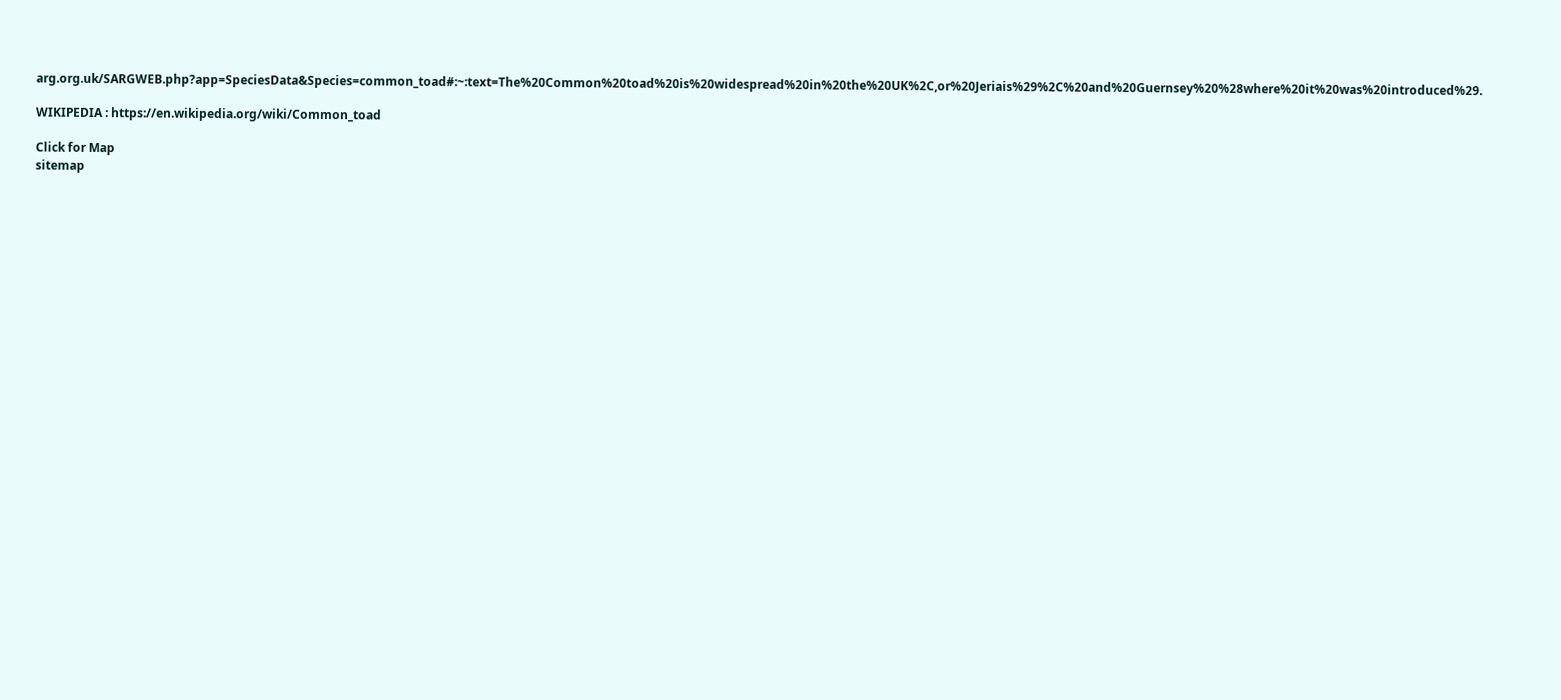arg.org.uk/SARGWEB.php?app=SpeciesData&Species=common_toad#:~:text=The%20Common%20toad%20is%20widespread%20in%20the%20UK%2C,or%20Jeriais%29%2C%20and%20Guernsey%20%28where%20it%20was%20introduced%29.

WIKIPEDIA : https://en.wikipedia.org/wiki/Common_toad

Click for Map
sitemap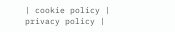| cookie policy | privacy policy |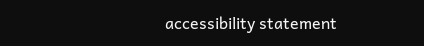accessibility statement